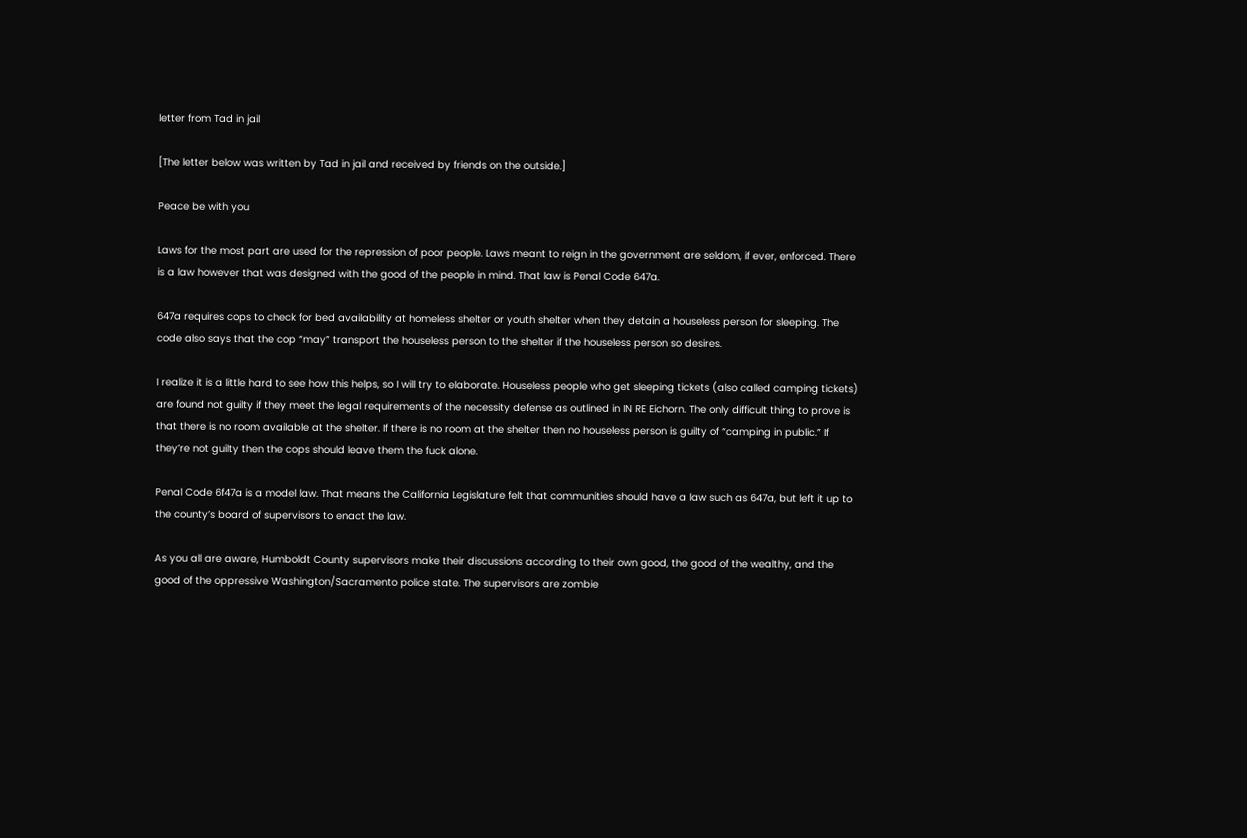letter from Tad in jail

[The letter below was written by Tad in jail and received by friends on the outside.]

Peace be with you

Laws for the most part are used for the repression of poor people. Laws meant to reign in the government are seldom, if ever, enforced. There is a law however that was designed with the good of the people in mind. That law is Penal Code 647a.

647a requires cops to check for bed availability at homeless shelter or youth shelter when they detain a houseless person for sleeping. The code also says that the cop “may” transport the houseless person to the shelter if the houseless person so desires.

I realize it is a little hard to see how this helps, so I will try to elaborate. Houseless people who get sleeping tickets (also called camping tickets) are found not guilty if they meet the legal requirements of the necessity defense as outlined in IN RE Eichorn. The only difficult thing to prove is that there is no room available at the shelter. If there is no room at the shelter then no houseless person is guilty of “camping in public.” If they’re not guilty then the cops should leave them the fuck alone.

Penal Code 6f47a is a model law. That means the California Legislature felt that communities should have a law such as 647a, but left it up to the county’s board of supervisors to enact the law.

As you all are aware, Humboldt County supervisors make their discussions according to their own good, the good of the wealthy, and the good of the oppressive Washington/Sacramento police state. The supervisors are zombie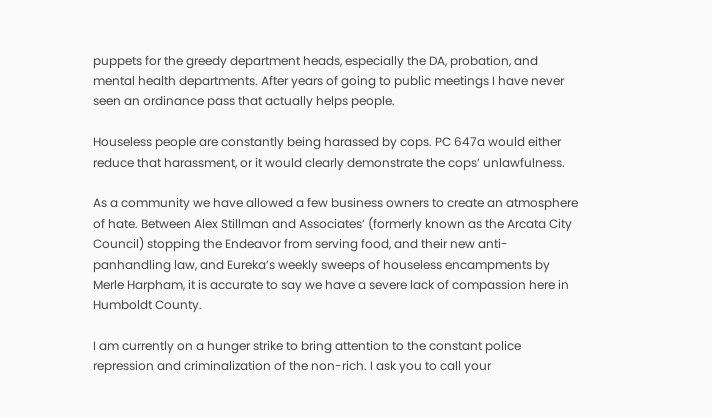puppets for the greedy department heads, especially the DA, probation, and mental health departments. After years of going to public meetings I have never seen an ordinance pass that actually helps people.

Houseless people are constantly being harassed by cops. PC 647a would either reduce that harassment, or it would clearly demonstrate the cops’ unlawfulness.

As a community we have allowed a few business owners to create an atmosphere of hate. Between Alex Stillman and Associates’ (formerly known as the Arcata City Council) stopping the Endeavor from serving food, and their new anti-panhandling law, and Eureka’s weekly sweeps of houseless encampments by Merle Harpham, it is accurate to say we have a severe lack of compassion here in Humboldt County.

I am currently on a hunger strike to bring attention to the constant police repression and criminalization of the non-rich. I ask you to call your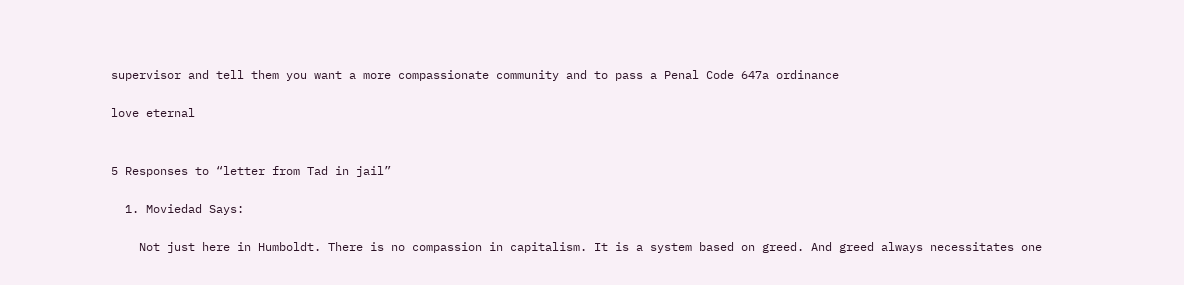supervisor and tell them you want a more compassionate community and to pass a Penal Code 647a ordinance

love eternal


5 Responses to “letter from Tad in jail”

  1. Moviedad Says:

    Not just here in Humboldt. There is no compassion in capitalism. It is a system based on greed. And greed always necessitates one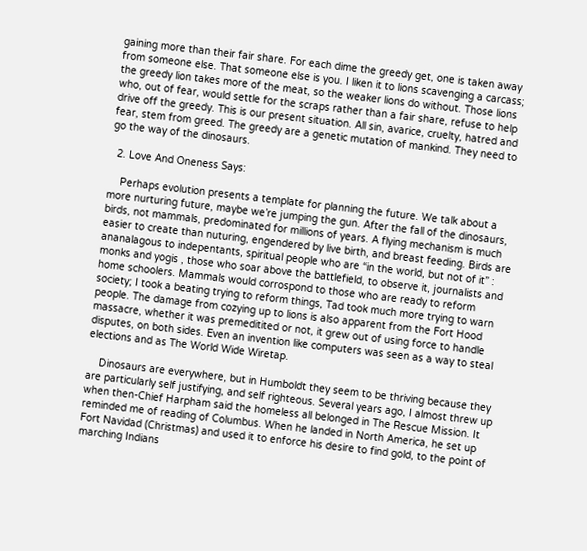gaining more than their fair share. For each dime the greedy get, one is taken away from someone else. That someone else is you. I liken it to lions scavenging a carcass; the greedy lion takes more of the meat, so the weaker lions do without. Those lions who, out of fear, would settle for the scraps rather than a fair share, refuse to help drive off the greedy. This is our present situation. All sin, avarice, cruelty, hatred and fear, stem from greed. The greedy are a genetic mutation of mankind. They need to go the way of the dinosaurs.

  2. Love And Oneness Says:

    Perhaps evolution presents a template for planning the future. We talk about a more nurturing future, maybe we’re jumping the gun. After the fall of the dinosaurs, birds, not mammals, predominated for millions of years. A flying mechanism is much easier to create than nuturing, engendered by live birth, and breast feeding. Birds are ananalagous to indepentants, spiritual people who are “in the world, but not of it” : monks and yogis , those who soar above the battlefield, to observe it, journalists and home schoolers. Mammals would corrospond to those who are ready to reform society; I took a beating trying to reform things, Tad took much more trying to warn people. The damage from cozying up to lions is also apparent from the Fort Hood massacre, whether it was premeditited or not, it grew out of using force to handle disputes, on both sides. Even an invention like computers was seen as a way to steal elections and as The World Wide Wiretap.

    Dinosaurs are everywhere, but in Humboldt they seem to be thriving because they are particularly self justifying, and self righteous. Several years ago, I almost threw up when then-Chief Harpham said the homeless all belonged in The Rescue Mission. It reminded me of reading of Columbus. When he landed in North America, he set up Fort Navidad (Christmas) and used it to enforce his desire to find gold, to the point of marching Indians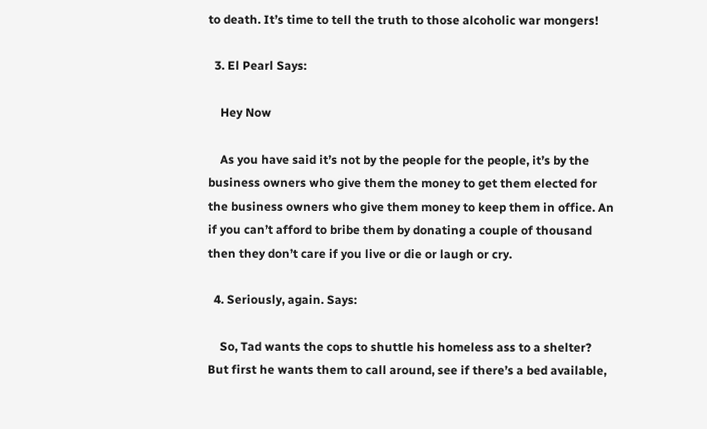to death. It’s time to tell the truth to those alcoholic war mongers!

  3. El Pearl Says:

    Hey Now

    As you have said it’s not by the people for the people, it’s by the business owners who give them the money to get them elected for the business owners who give them money to keep them in office. An if you can’t afford to bribe them by donating a couple of thousand then they don’t care if you live or die or laugh or cry.

  4. Seriously, again. Says:

    So, Tad wants the cops to shuttle his homeless ass to a shelter? But first he wants them to call around, see if there’s a bed available,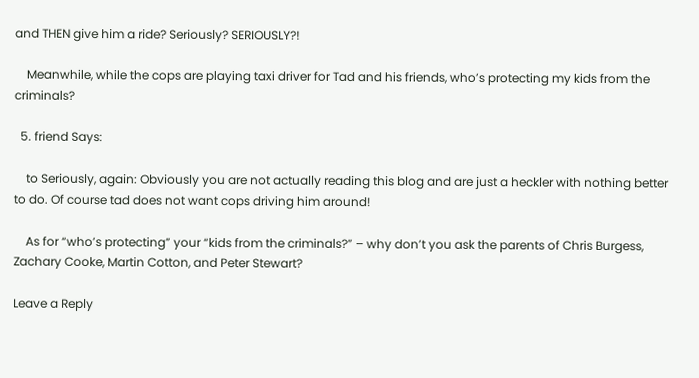and THEN give him a ride? Seriously? SERIOUSLY?!

    Meanwhile, while the cops are playing taxi driver for Tad and his friends, who’s protecting my kids from the criminals?

  5. friend Says:

    to Seriously, again: Obviously you are not actually reading this blog and are just a heckler with nothing better to do. Of course tad does not want cops driving him around!

    As for “who’s protecting” your “kids from the criminals?” – why don’t you ask the parents of Chris Burgess, Zachary Cooke, Martin Cotton, and Peter Stewart?

Leave a Reply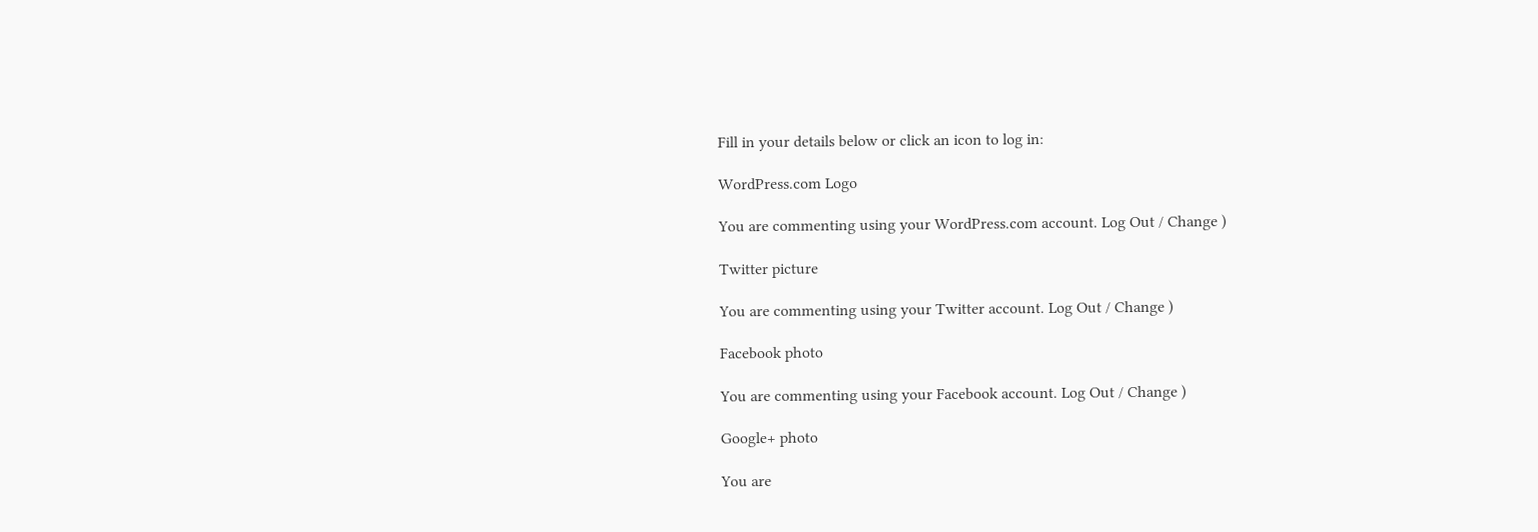Fill in your details below or click an icon to log in:

WordPress.com Logo

You are commenting using your WordPress.com account. Log Out / Change )

Twitter picture

You are commenting using your Twitter account. Log Out / Change )

Facebook photo

You are commenting using your Facebook account. Log Out / Change )

Google+ photo

You are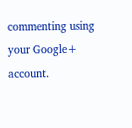commenting using your Google+ account.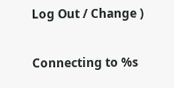Log Out / Change )

Connecting to %s